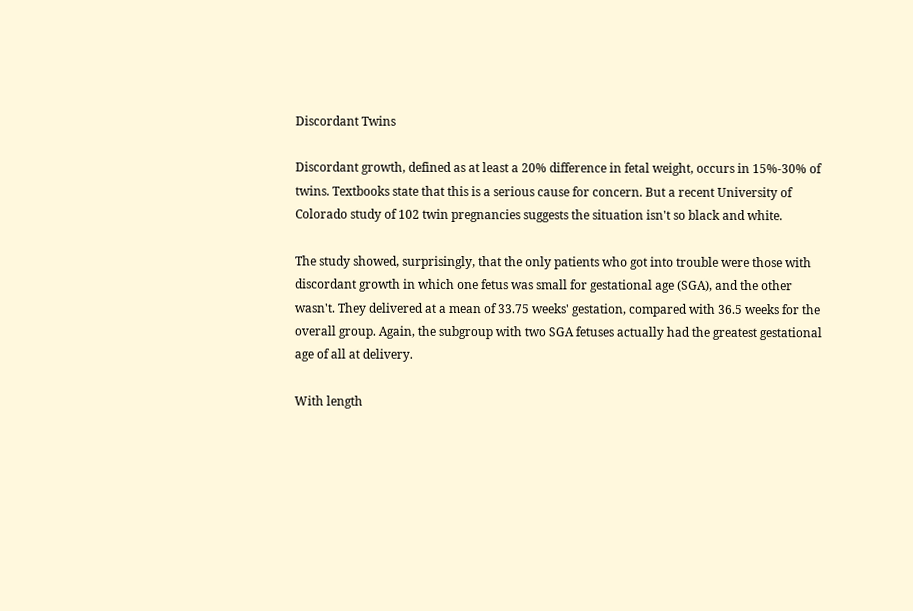Discordant Twins

Discordant growth, defined as at least a 20% difference in fetal weight, occurs in 15%-30% of twins. Textbooks state that this is a serious cause for concern. But a recent University of Colorado study of 102 twin pregnancies suggests the situation isn't so black and white.

The study showed, surprisingly, that the only patients who got into trouble were those with discordant growth in which one fetus was small for gestational age (SGA), and the other wasn't. They delivered at a mean of 33.75 weeks' gestation, compared with 36.5 weeks for the overall group. Again, the subgroup with two SGA fetuses actually had the greatest gestational age of all at delivery.

With length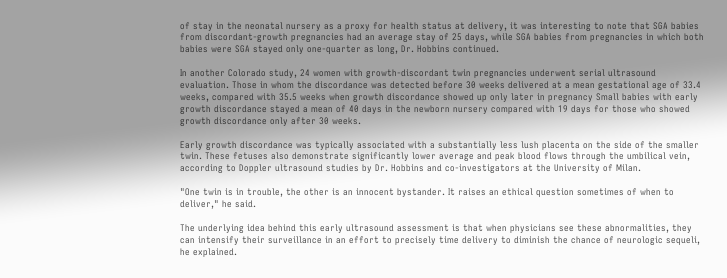of stay in the neonatal nursery as a proxy for health status at delivery, it was interesting to note that SGA babies from discordant-growth pregnancies had an average stay of 25 days, while SGA babies from pregnancies in which both babies were SGA stayed only one-quarter as long, Dr. Hobbins continued.

In another Colorado study, 24 women with growth-discordant twin pregnancies underwent serial ultrasound evaluation. Those in whom the discordance was detected before 30 weeks delivered at a mean gestational age of 33.4 weeks, compared with 35.5 weeks when growth discordance showed up only later in pregnancy Small babies with early growth discordance stayed a mean of 40 days in the newborn nursery compared with 19 days for those who showed growth discordance only after 30 weeks.

Early growth discordance was typically associated with a substantially less lush placenta on the side of the smaller twin. These fetuses also demonstrate significantly lower average and peak blood flows through the umbilical vein, according to Doppler ultrasound studies by Dr. Hobbins and co-investigators at the University of Milan.

"One twin is in trouble, the other is an innocent bystander. It raises an ethical question sometimes of when to deliver," he said.

The underlying idea behind this early ultrasound assessment is that when physicians see these abnormalities, they can intensify their surveillance in an effort to precisely time delivery to diminish the chance of neurologic sequeli, he explained.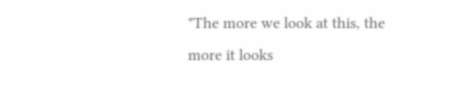"The more we look at this, the more it looks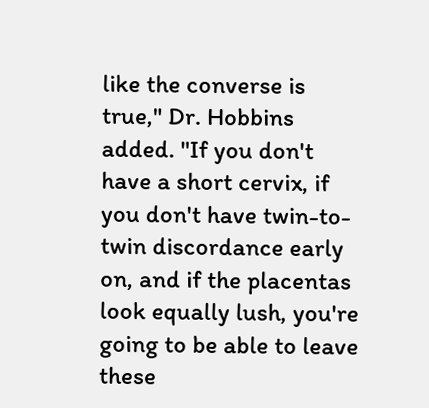like the converse is true," Dr. Hobbins added. "If you don't have a short cervix, if you don't have twin-to-twin discordance early on, and if the placentas look equally lush, you're going to be able to leave these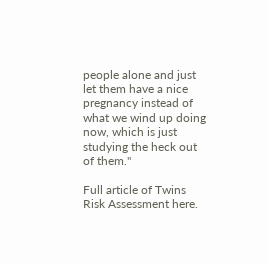people alone and just let them have a nice pregnancy instead of what we wind up doing now, which is just studying the heck out of them."

Full article of Twins Risk Assessment here.